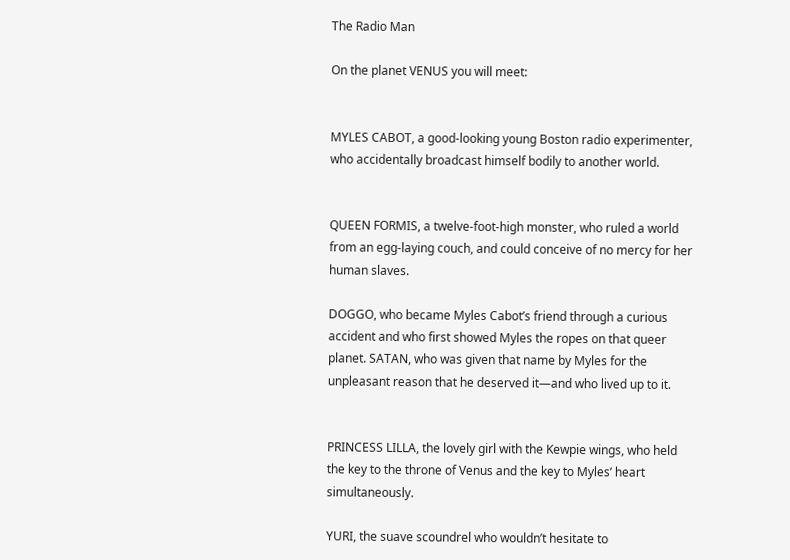The Radio Man

On the planet VENUS you will meet:


MYLES CABOT, a good-looking young Boston radio experimenter, who accidentally broadcast himself bodily to another world.


QUEEN FORMIS, a twelve-foot-high monster, who ruled a world from an egg-laying couch, and could conceive of no mercy for her human slaves.

DOGGO, who became Myles Cabot’s friend through a curious accident and who first showed Myles the ropes on that queer planet. SATAN, who was given that name by Myles for the unpleasant reason that he deserved it—and who lived up to it.


PRINCESS LILLA, the lovely girl with the Kewpie wings, who held the key to the throne of Venus and the key to Myles’ heart simultaneously.

YURI, the suave scoundrel who wouldn’t hesitate to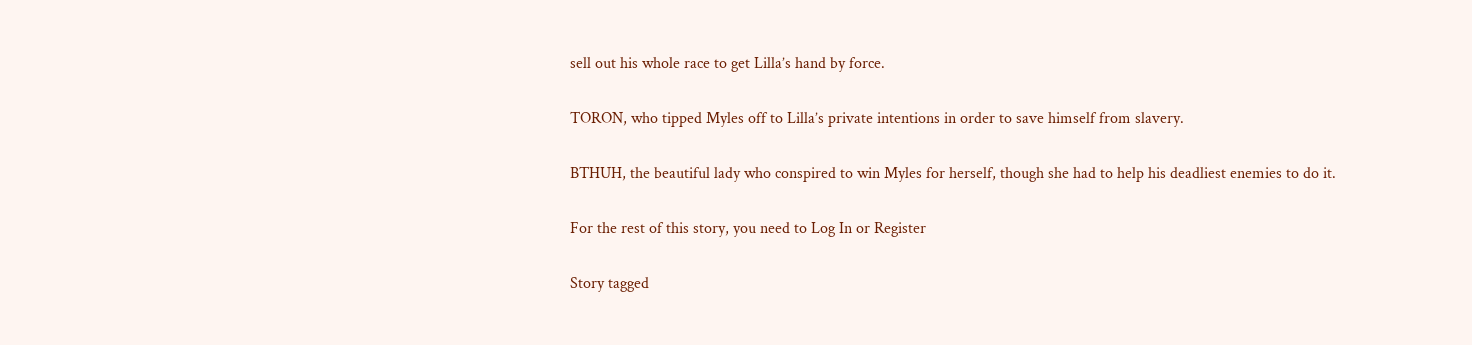sell out his whole race to get Lilla’s hand by force.

TORON, who tipped Myles off to Lilla’s private intentions in order to save himself from slavery.

BTHUH, the beautiful lady who conspired to win Myles for herself, though she had to help his deadliest enemies to do it.

For the rest of this story, you need to Log In or Register

Story tagged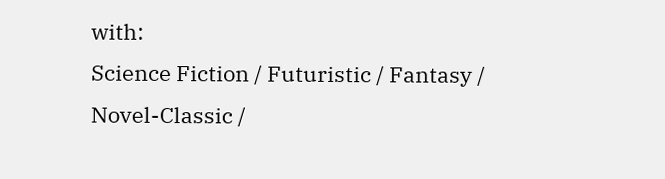with:
Science Fiction / Futuristic / Fantasy / Novel-Classic /